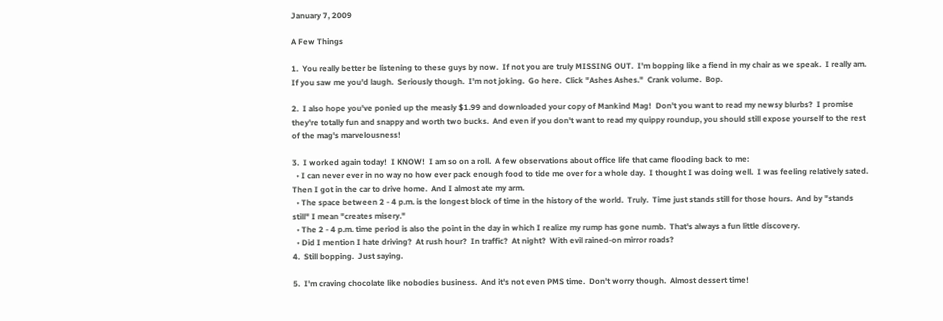January 7, 2009

A Few Things

1.  You really better be listening to these guys by now.  If not you are truly MISSING OUT.  I'm bopping like a fiend in my chair as we speak.  I really am.  If you saw me you'd laugh.  Seriously though.  I'm not joking.  Go here.  Click "Ashes Ashes."  Crank volume.  Bop.

2.  I also hope you've ponied up the measly $1.99 and downloaded your copy of Mankind Mag!  Don't you want to read my newsy blurbs?  I promise they're totally fun and snappy and worth two bucks.  And even if you don't want to read my quippy roundup, you should still expose yourself to the rest of the mag's marvelousness!

3.  I worked again today!  I KNOW!  I am so on a roll.  A few observations about office life that came flooding back to me:
  • I can never ever in no way no how ever pack enough food to tide me over for a whole day.  I thought I was doing well.  I was feeling relatively sated.  Then I got in the car to drive home.  And I almost ate my arm.
  • The space between 2 - 4 p.m. is the longest block of time in the history of the world.  Truly.  Time just stands still for those hours.  And by "stands still" I mean "creates misery."
  • The 2 - 4 p.m. time period is also the point in the day in which I realize my rump has gone numb.  That's always a fun little discovery.
  • Did I mention I hate driving?  At rush hour?  In traffic?  At night?  With evil rained-on mirror roads?
4.  Still bopping.  Just saying.

5.  I'm craving chocolate like nobodies business.  And it's not even PMS time.  Don't worry though.  Almost dessert time!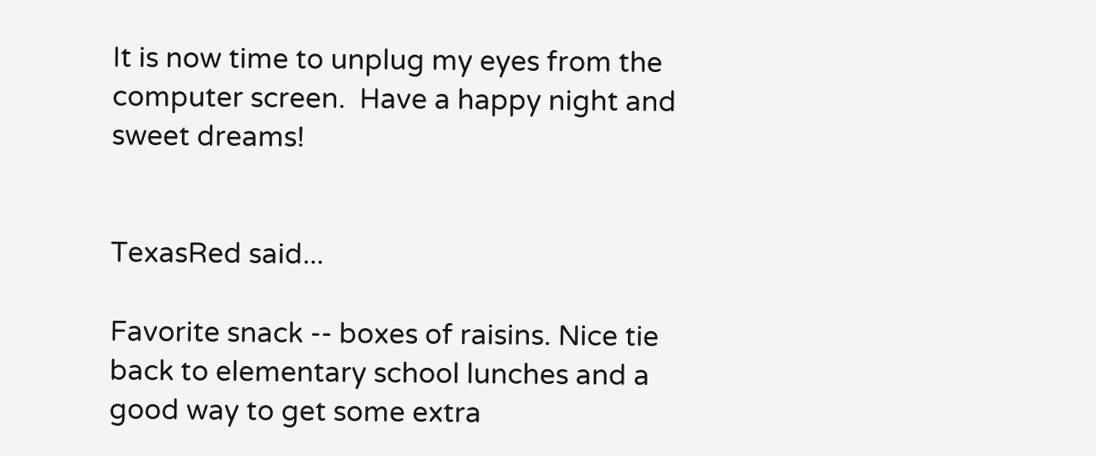It is now time to unplug my eyes from the computer screen.  Have a happy night and sweet dreams!


TexasRed said...

Favorite snack -- boxes of raisins. Nice tie back to elementary school lunches and a good way to get some extra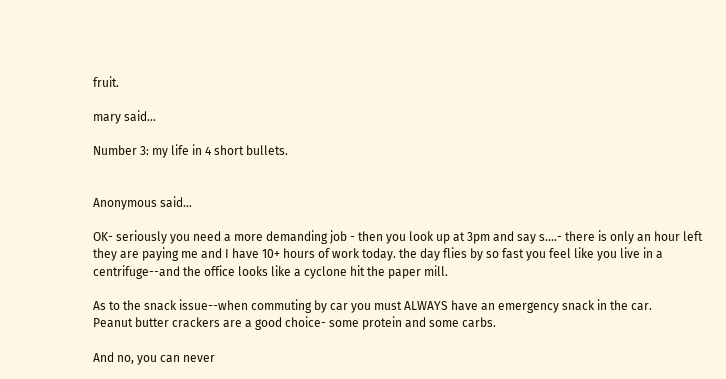fruit.

mary said...

Number 3: my life in 4 short bullets.


Anonymous said...

OK- seriously you need a more demanding job - then you look up at 3pm and say s....- there is only an hour left they are paying me and I have 10+ hours of work today. the day flies by so fast you feel like you live in a centrifuge--and the office looks like a cyclone hit the paper mill.

As to the snack issue--when commuting by car you must ALWAYS have an emergency snack in the car.
Peanut butter crackers are a good choice- some protein and some carbs.

And no, you can never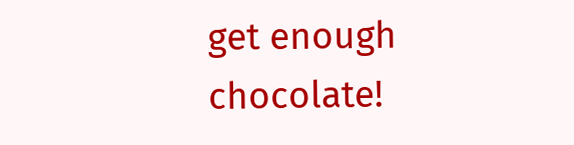get enough chocolate!